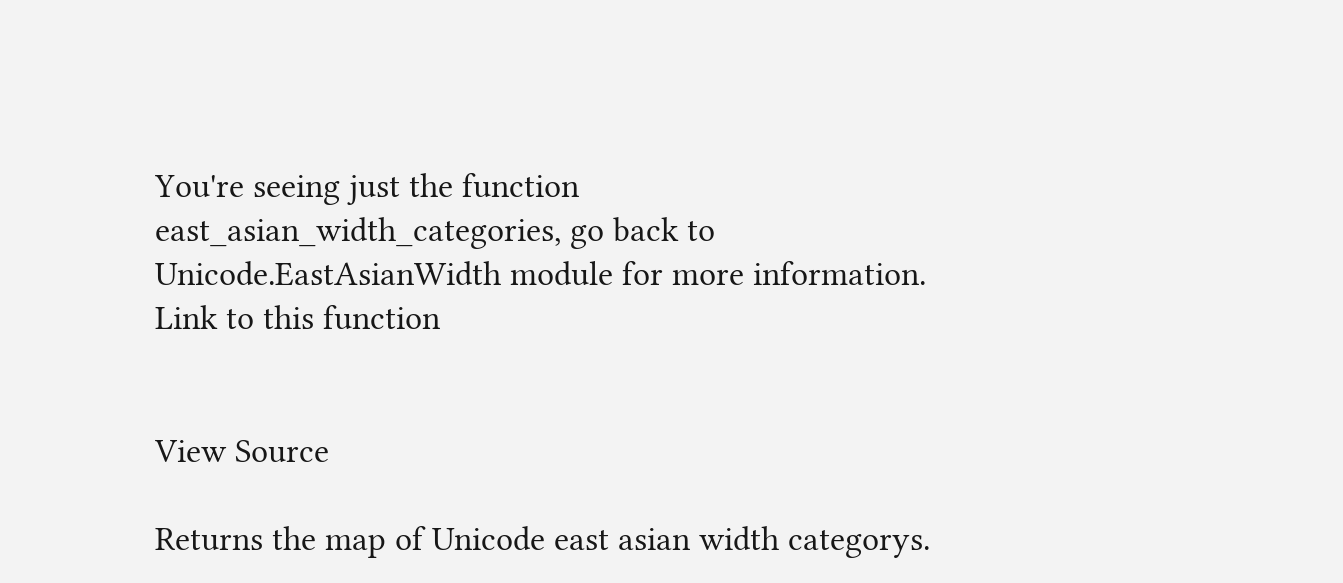You're seeing just the function east_asian_width_categories, go back to Unicode.EastAsianWidth module for more information.
Link to this function


View Source

Returns the map of Unicode east asian width categorys.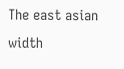The east asian width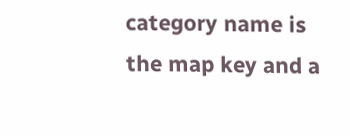category name is the map key and a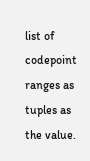list of codepoint ranges as tuples as the value.